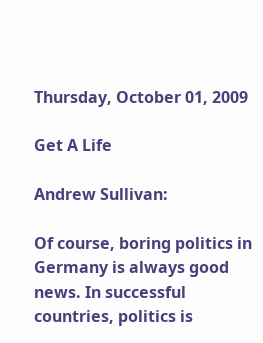Thursday, October 01, 2009

Get A Life

Andrew Sullivan:

Of course, boring politics in Germany is always good news. In successful countries, politics is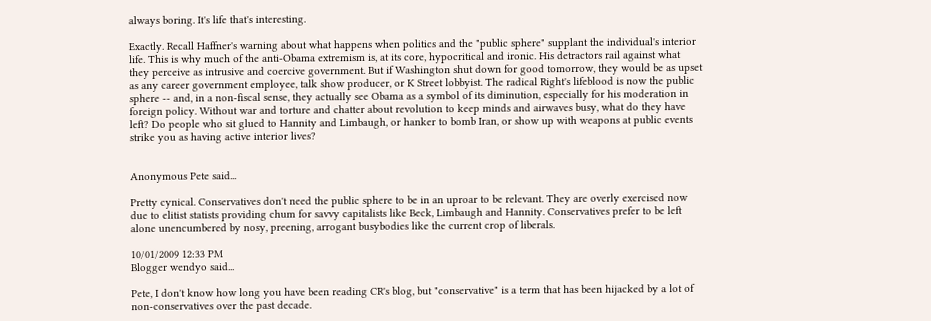always boring. It's life that's interesting.

Exactly. Recall Haffner's warning about what happens when politics and the "public sphere" supplant the individual's interior life. This is why much of the anti-Obama extremism is, at its core, hypocritical and ironic. His detractors rail against what they perceive as intrusive and coercive government. But if Washington shut down for good tomorrow, they would be as upset as any career government employee, talk show producer, or K Street lobbyist. The radical Right's lifeblood is now the public sphere -- and, in a non-fiscal sense, they actually see Obama as a symbol of its diminution, especially for his moderation in foreign policy. Without war and torture and chatter about revolution to keep minds and airwaves busy, what do they have left? Do people who sit glued to Hannity and Limbaugh, or hanker to bomb Iran, or show up with weapons at public events strike you as having active interior lives?


Anonymous Pete said...

Pretty cynical. Conservatives don't need the public sphere to be in an uproar to be relevant. They are overly exercised now due to elitist statists providing chum for savvy capitalists like Beck, Limbaugh and Hannity. Conservatives prefer to be left alone unencumbered by nosy, preening, arrogant busybodies like the current crop of liberals.

10/01/2009 12:33 PM
Blogger wendyo said...

Pete, I don't know how long you have been reading CR's blog, but "conservative" is a term that has been hijacked by a lot of non-conservatives over the past decade.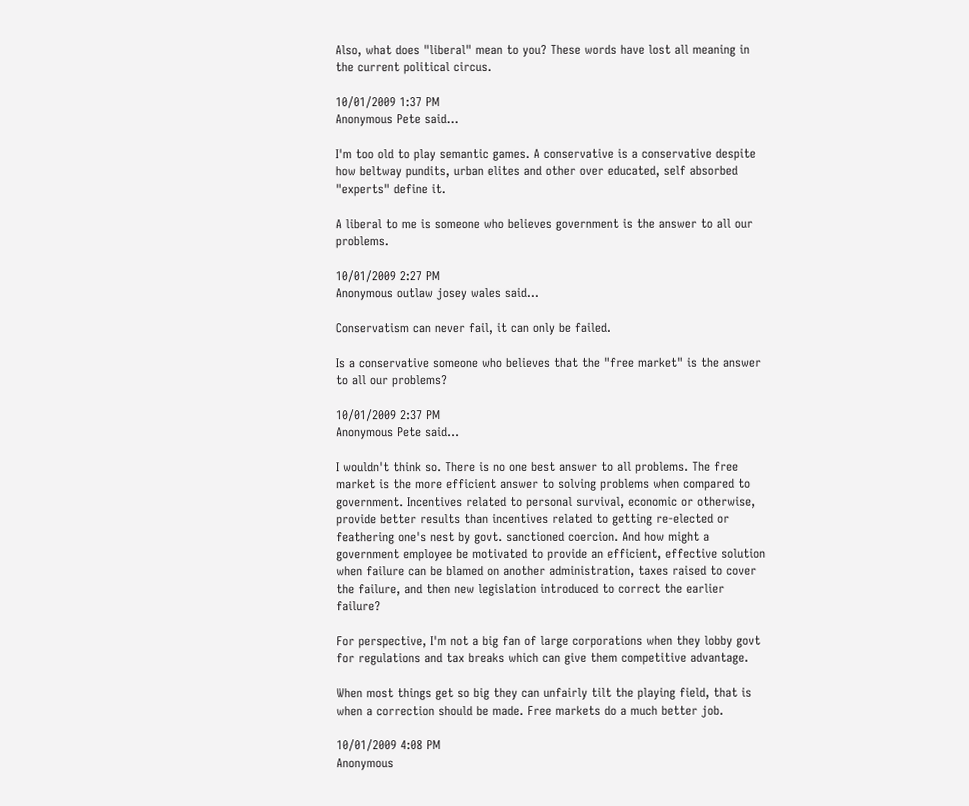Also, what does "liberal" mean to you? These words have lost all meaning in the current political circus.

10/01/2009 1:37 PM
Anonymous Pete said...

I'm too old to play semantic games. A conservative is a conservative despite how beltway pundits, urban elites and other over educated, self absorbed "experts" define it.

A liberal to me is someone who believes government is the answer to all our problems.

10/01/2009 2:27 PM
Anonymous outlaw josey wales said...

Conservatism can never fail, it can only be failed.

Is a conservative someone who believes that the "free market" is the answer to all our problems?

10/01/2009 2:37 PM
Anonymous Pete said...

I wouldn't think so. There is no one best answer to all problems. The free market is the more efficient answer to solving problems when compared to government. Incentives related to personal survival, economic or otherwise, provide better results than incentives related to getting re-elected or feathering one's nest by govt. sanctioned coercion. And how might a government employee be motivated to provide an efficient, effective solution when failure can be blamed on another administration, taxes raised to cover the failure, and then new legislation introduced to correct the earlier failure?

For perspective, I'm not a big fan of large corporations when they lobby govt for regulations and tax breaks which can give them competitive advantage.

When most things get so big they can unfairly tilt the playing field, that is when a correction should be made. Free markets do a much better job.

10/01/2009 4:08 PM
Anonymous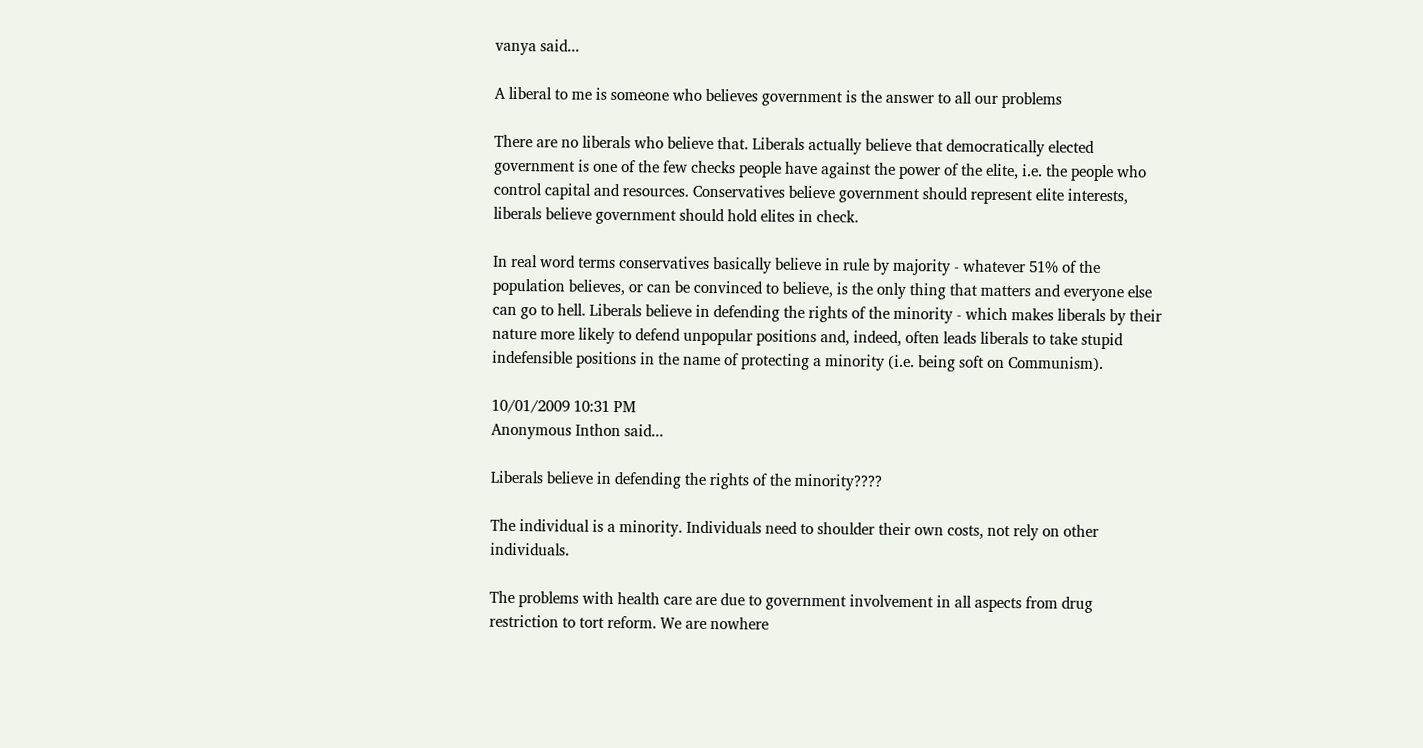vanya said...

A liberal to me is someone who believes government is the answer to all our problems

There are no liberals who believe that. Liberals actually believe that democratically elected government is one of the few checks people have against the power of the elite, i.e. the people who control capital and resources. Conservatives believe government should represent elite interests, liberals believe government should hold elites in check.

In real word terms conservatives basically believe in rule by majority - whatever 51% of the population believes, or can be convinced to believe, is the only thing that matters and everyone else can go to hell. Liberals believe in defending the rights of the minority - which makes liberals by their nature more likely to defend unpopular positions and, indeed, often leads liberals to take stupid indefensible positions in the name of protecting a minority (i.e. being soft on Communism).

10/01/2009 10:31 PM
Anonymous Inthon said...

Liberals believe in defending the rights of the minority????

The individual is a minority. Individuals need to shoulder their own costs, not rely on other individuals.

The problems with health care are due to government involvement in all aspects from drug restriction to tort reform. We are nowhere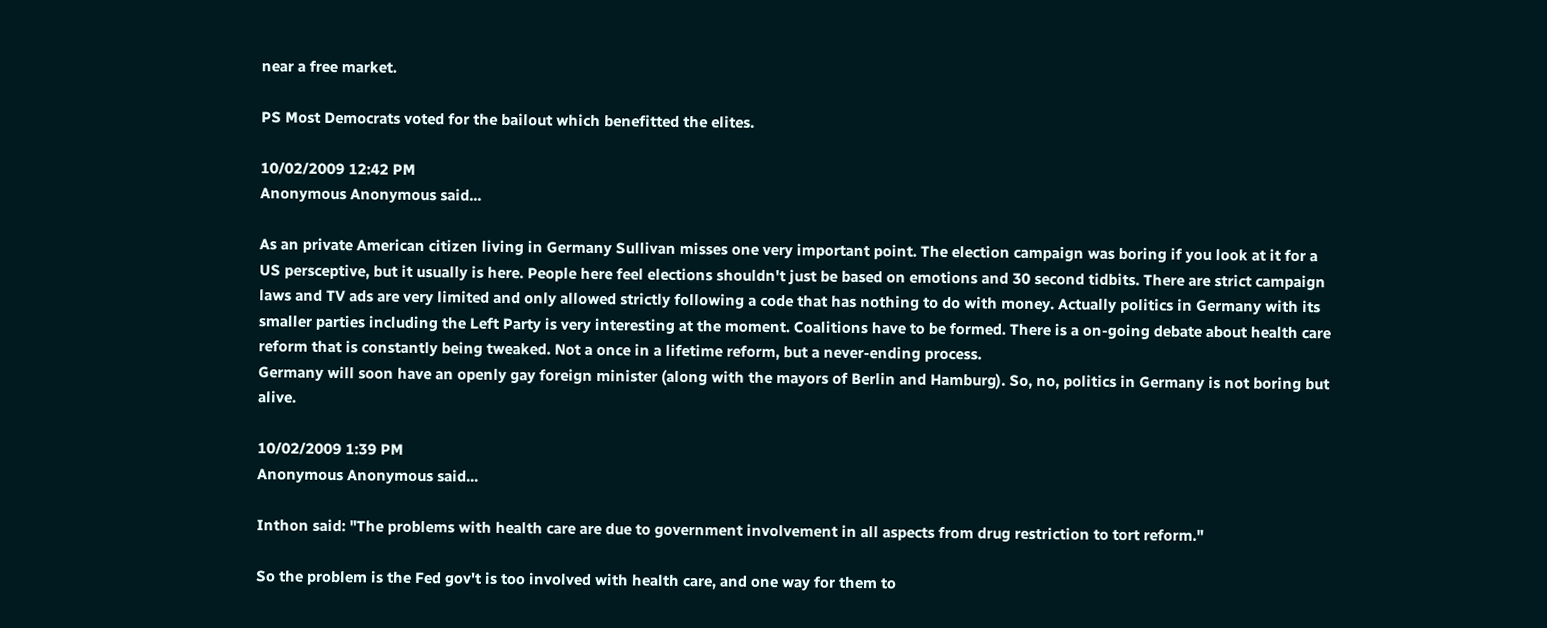near a free market.

PS Most Democrats voted for the bailout which benefitted the elites.

10/02/2009 12:42 PM
Anonymous Anonymous said...

As an private American citizen living in Germany Sullivan misses one very important point. The election campaign was boring if you look at it for a US persceptive, but it usually is here. People here feel elections shouldn't just be based on emotions and 30 second tidbits. There are strict campaign laws and TV ads are very limited and only allowed strictly following a code that has nothing to do with money. Actually politics in Germany with its smaller parties including the Left Party is very interesting at the moment. Coalitions have to be formed. There is a on-going debate about health care reform that is constantly being tweaked. Not a once in a lifetime reform, but a never-ending process.
Germany will soon have an openly gay foreign minister (along with the mayors of Berlin and Hamburg). So, no, politics in Germany is not boring but alive.

10/02/2009 1:39 PM
Anonymous Anonymous said...

Inthon said: "The problems with health care are due to government involvement in all aspects from drug restriction to tort reform."

So the problem is the Fed gov't is too involved with health care, and one way for them to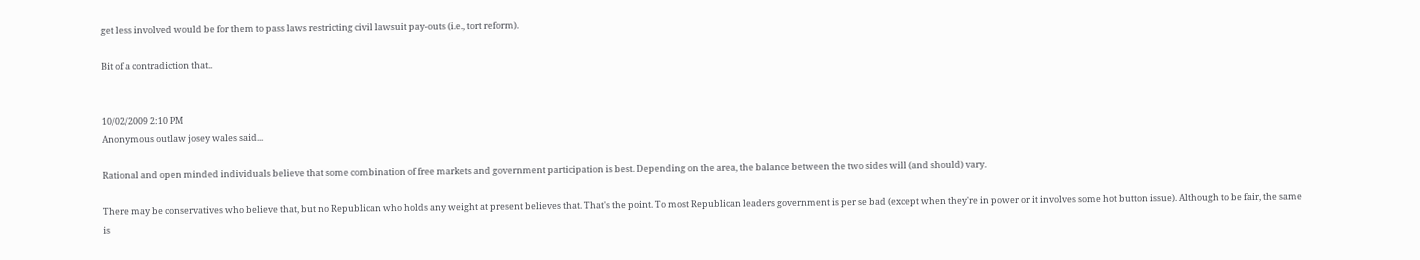get less involved would be for them to pass laws restricting civil lawsuit pay-outs (i.e., tort reform).

Bit of a contradiction that..


10/02/2009 2:10 PM
Anonymous outlaw josey wales said...

Rational and open minded individuals believe that some combination of free markets and government participation is best. Depending on the area, the balance between the two sides will (and should) vary.

There may be conservatives who believe that, but no Republican who holds any weight at present believes that. That's the point. To most Republican leaders government is per se bad (except when they're in power or it involves some hot button issue). Although to be fair, the same is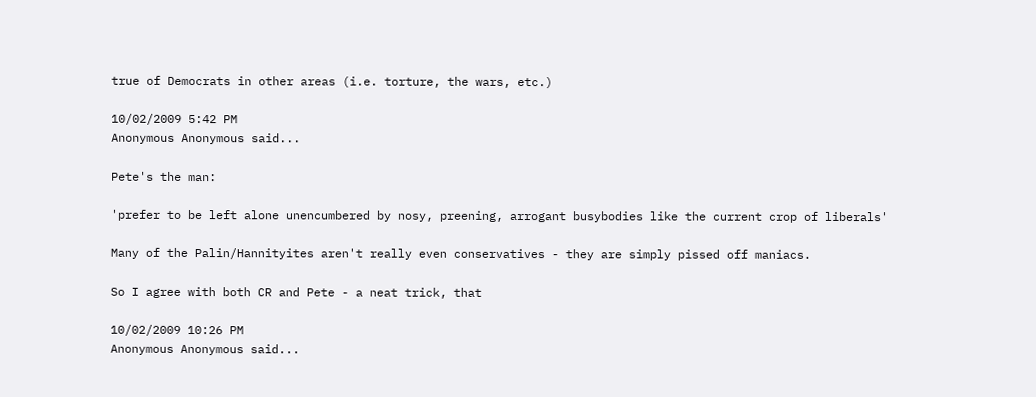true of Democrats in other areas (i.e. torture, the wars, etc.)

10/02/2009 5:42 PM
Anonymous Anonymous said...

Pete's the man:

'prefer to be left alone unencumbered by nosy, preening, arrogant busybodies like the current crop of liberals'

Many of the Palin/Hannityites aren't really even conservatives - they are simply pissed off maniacs.

So I agree with both CR and Pete - a neat trick, that

10/02/2009 10:26 PM
Anonymous Anonymous said...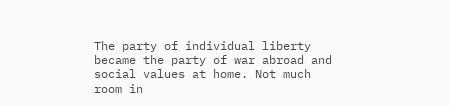The party of individual liberty became the party of war abroad and social values at home. Not much room in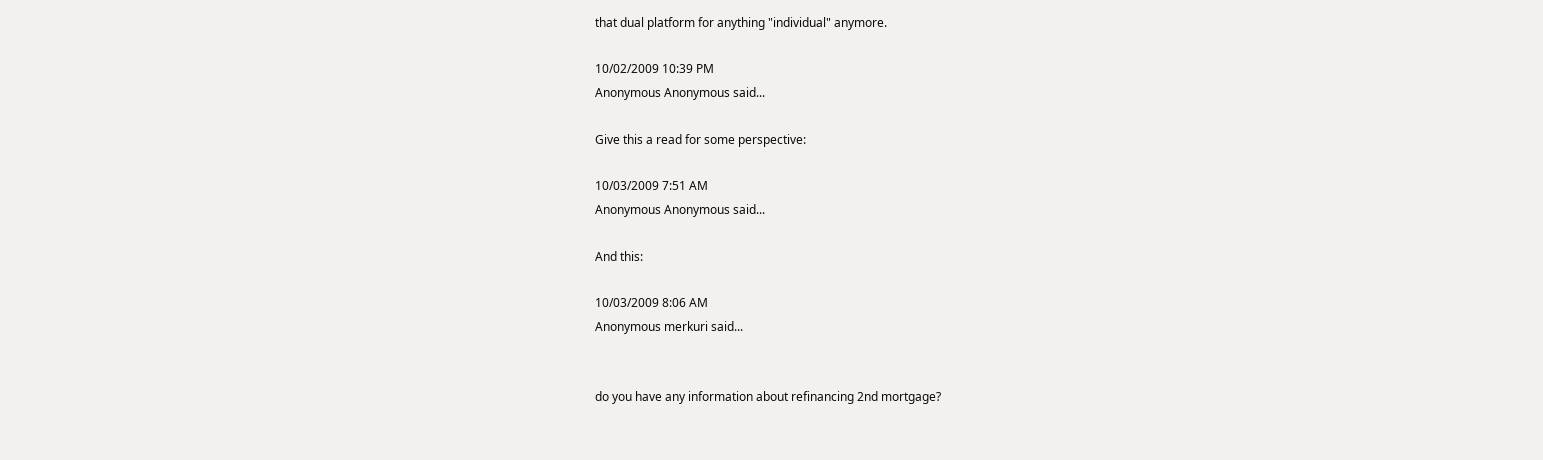that dual platform for anything "individual" anymore.

10/02/2009 10:39 PM
Anonymous Anonymous said...

Give this a read for some perspective:

10/03/2009 7:51 AM
Anonymous Anonymous said...

And this:

10/03/2009 8:06 AM
Anonymous merkuri said...


do you have any information about refinancing 2nd mortgage?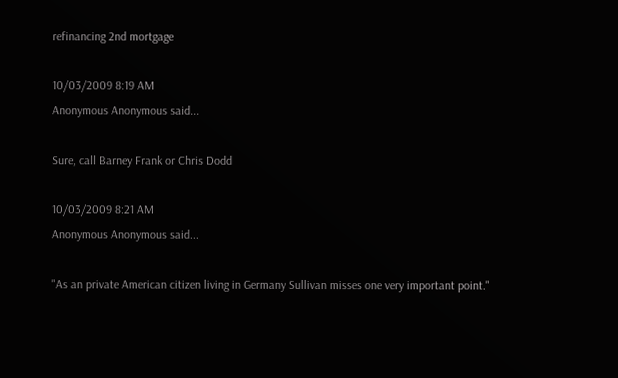refinancing 2nd mortgage

10/03/2009 8:19 AM
Anonymous Anonymous said...

Sure, call Barney Frank or Chris Dodd

10/03/2009 8:21 AM
Anonymous Anonymous said...

"As an private American citizen living in Germany Sullivan misses one very important point."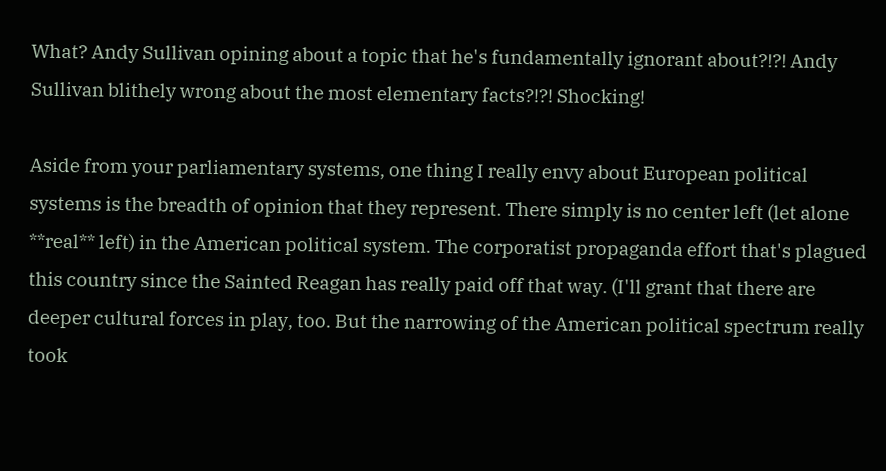What? Andy Sullivan opining about a topic that he's fundamentally ignorant about?!?! Andy Sullivan blithely wrong about the most elementary facts?!?! Shocking!

Aside from your parliamentary systems, one thing I really envy about European political systems is the breadth of opinion that they represent. There simply is no center left (let alone **real** left) in the American political system. The corporatist propaganda effort that's plagued this country since the Sainted Reagan has really paid off that way. (I'll grant that there are deeper cultural forces in play, too. But the narrowing of the American political spectrum really took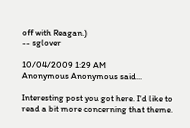off with Reagan.)
-- sglover

10/04/2009 1:29 AM
Anonymous Anonymous said...

Interesting post you got here. I'd like to read a bit more concerning that theme.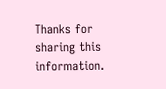Thanks for sharing this information.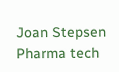Joan Stepsen
Pharma tech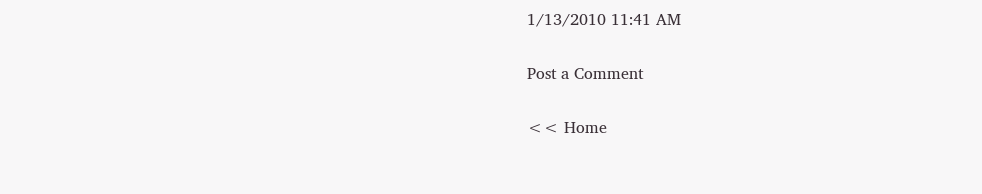1/13/2010 11:41 AM

Post a Comment

<< Home